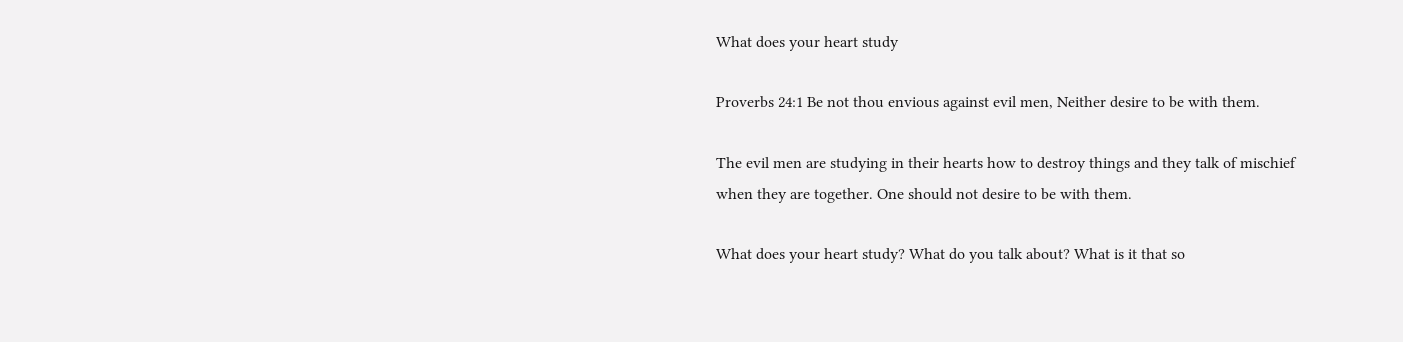What does your heart study

Proverbs 24:1 Be not thou envious against evil men, Neither desire to be with them.

The evil men are studying in their hearts how to destroy things and they talk of mischief when they are together. One should not desire to be with them.

What does your heart study? What do you talk about? What is it that so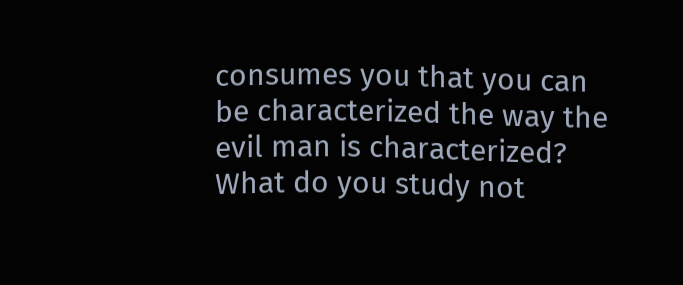consumes you that you can be characterized the way the evil man is characterized? What do you study not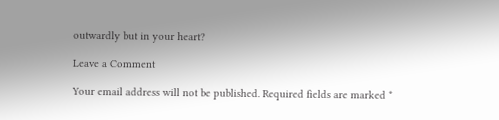outwardly but in your heart?

Leave a Comment

Your email address will not be published. Required fields are marked *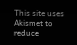This site uses Akismet to reduce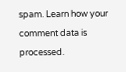spam. Learn how your comment data is processed.